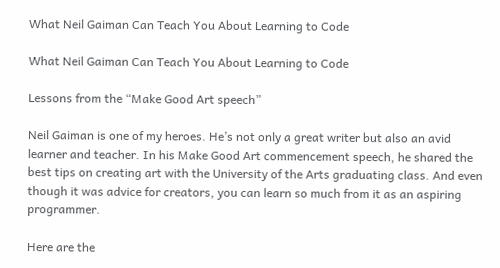What Neil Gaiman Can Teach You About Learning to Code

What Neil Gaiman Can Teach You About Learning to Code

Lessons from the “Make Good Art speech”

Neil Gaiman is one of my heroes. He’s not only a great writer but also an avid learner and teacher. In his Make Good Art commencement speech, he shared the best tips on creating art with the University of the Arts graduating class. And even though it was advice for creators, you can learn so much from it as an aspiring programmer.

Here are the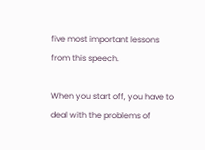five most important lessons from this speech.

When you start off, you have to deal with the problems of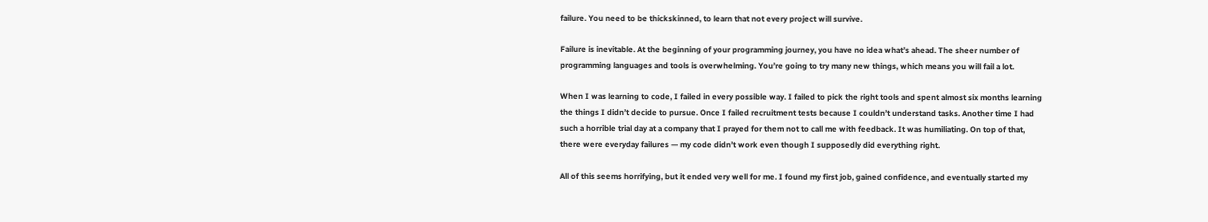failure. You need to be thickskinned, to learn that not every project will survive.

Failure is inevitable. At the beginning of your programming journey, you have no idea what’s ahead. The sheer number of programming languages and tools is overwhelming. You’re going to try many new things, which means you will fail a lot.

When I was learning to code, I failed in every possible way. I failed to pick the right tools and spent almost six months learning the things I didn’t decide to pursue. Once I failed recruitment tests because I couldn’t understand tasks. Another time I had such a horrible trial day at a company that I prayed for them not to call me with feedback. It was humiliating. On top of that, there were everyday failures — my code didn’t work even though I supposedly did everything right.

All of this seems horrifying, but it ended very well for me. I found my first job, gained confidence, and eventually started my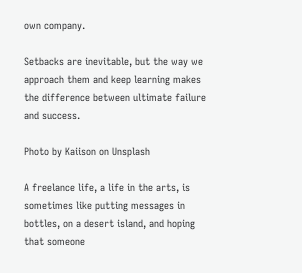own company.

Setbacks are inevitable, but the way we approach them and keep learning makes the difference between ultimate failure and success.

Photo by Kaiison on Unsplash

A freelance life, a life in the arts, is sometimes like putting messages in bottles, on a desert island, and hoping that someone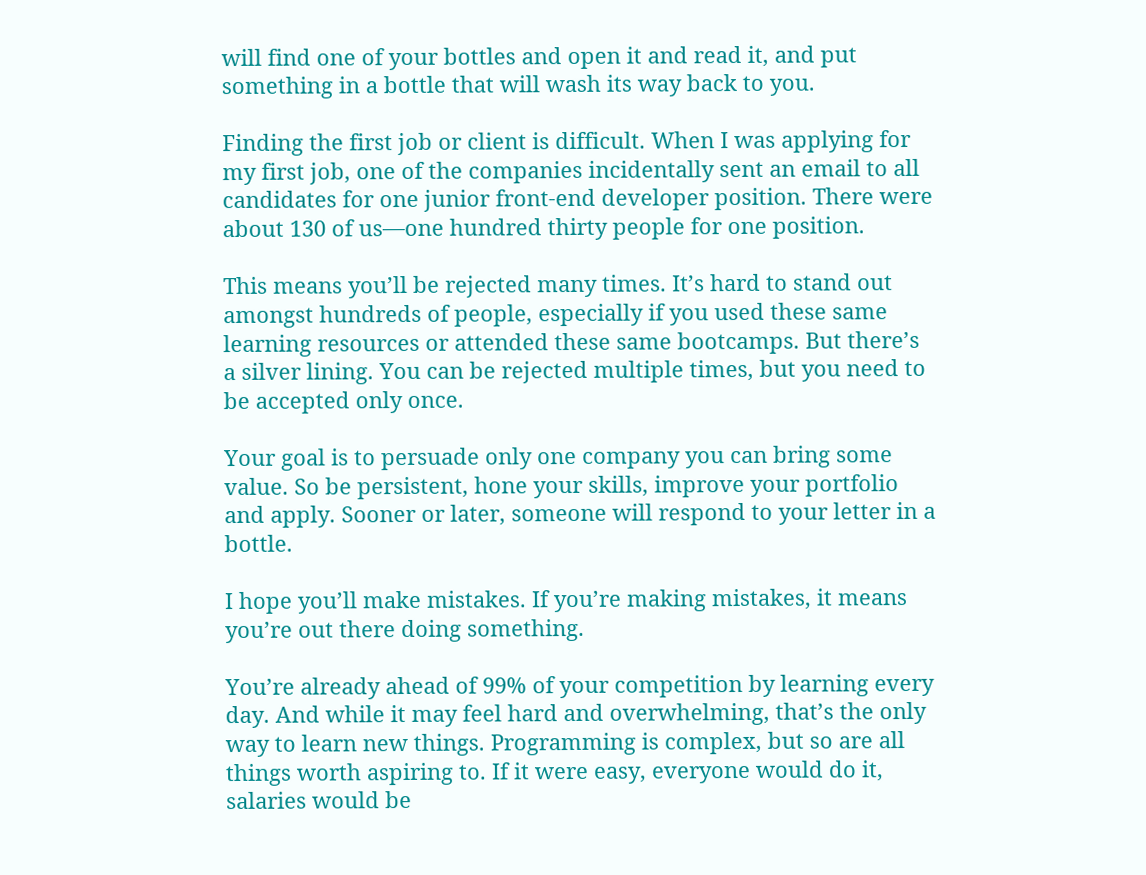will find one of your bottles and open it and read it, and put something in a bottle that will wash its way back to you.

Finding the first job or client is difficult. When I was applying for my first job, one of the companies incidentally sent an email to all candidates for one junior front-end developer position. There were about 130 of us—one hundred thirty people for one position.

This means you’ll be rejected many times. It’s hard to stand out amongst hundreds of people, especially if you used these same learning resources or attended these same bootcamps. But there’s a silver lining. You can be rejected multiple times, but you need to be accepted only once.

Your goal is to persuade only one company you can bring some value. So be persistent, hone your skills, improve your portfolio and apply. Sooner or later, someone will respond to your letter in a bottle.

I hope you’ll make mistakes. If you’re making mistakes, it means you’re out there doing something.

You’re already ahead of 99% of your competition by learning every day. And while it may feel hard and overwhelming, that’s the only way to learn new things. Programming is complex, but so are all things worth aspiring to. If it were easy, everyone would do it, salaries would be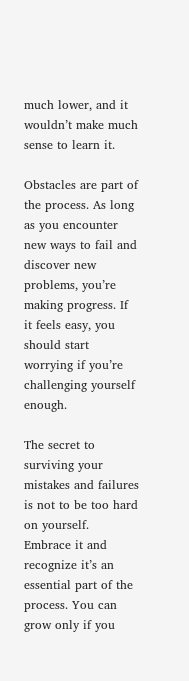much lower, and it wouldn’t make much sense to learn it.

Obstacles are part of the process. As long as you encounter new ways to fail and discover new problems, you’re making progress. If it feels easy, you should start worrying if you’re challenging yourself enough.

The secret to surviving your mistakes and failures is not to be too hard on yourself. Embrace it and recognize it’s an essential part of the process. You can grow only if you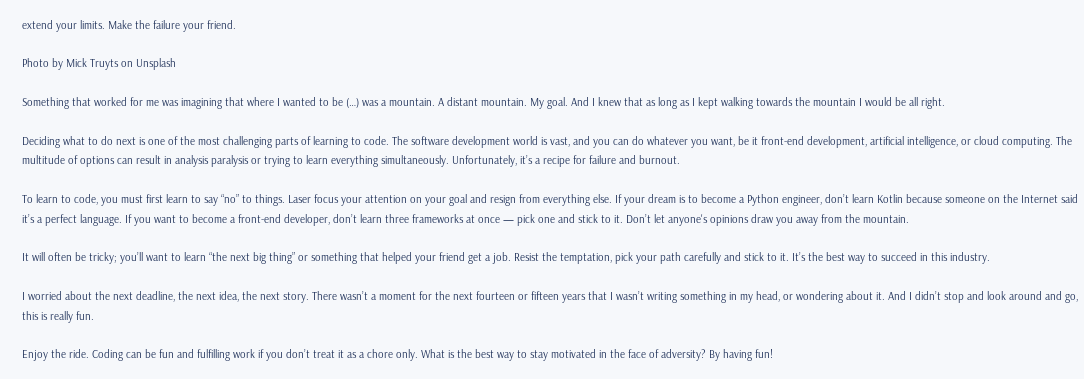extend your limits. Make the failure your friend.

Photo by Mick Truyts on Unsplash

Something that worked for me was imagining that where I wanted to be (…) was a mountain. A distant mountain. My goal. And I knew that as long as I kept walking towards the mountain I would be all right.

Deciding what to do next is one of the most challenging parts of learning to code. The software development world is vast, and you can do whatever you want, be it front-end development, artificial intelligence, or cloud computing. The multitude of options can result in analysis paralysis or trying to learn everything simultaneously. Unfortunately, it’s a recipe for failure and burnout.

To learn to code, you must first learn to say “no” to things. Laser focus your attention on your goal and resign from everything else. If your dream is to become a Python engineer, don’t learn Kotlin because someone on the Internet said it’s a perfect language. If you want to become a front-end developer, don’t learn three frameworks at once — pick one and stick to it. Don’t let anyone's opinions draw you away from the mountain.

It will often be tricky; you’ll want to learn “the next big thing” or something that helped your friend get a job. Resist the temptation, pick your path carefully and stick to it. It’s the best way to succeed in this industry.

I worried about the next deadline, the next idea, the next story. There wasn’t a moment for the next fourteen or fifteen years that I wasn’t writing something in my head, or wondering about it. And I didn’t stop and look around and go, this is really fun.

Enjoy the ride. Coding can be fun and fulfilling work if you don’t treat it as a chore only. What is the best way to stay motivated in the face of adversity? By having fun!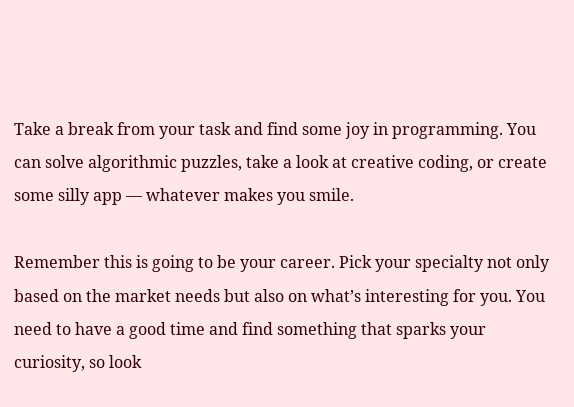Take a break from your task and find some joy in programming. You can solve algorithmic puzzles, take a look at creative coding, or create some silly app — whatever makes you smile.

Remember this is going to be your career. Pick your specialty not only based on the market needs but also on what’s interesting for you. You need to have a good time and find something that sparks your curiosity, so look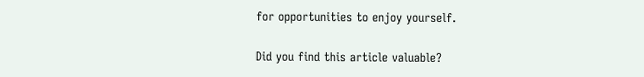for opportunities to enjoy yourself.

Did you find this article valuable?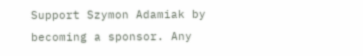Support Szymon Adamiak by becoming a sponsor. Any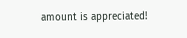amount is appreciated!